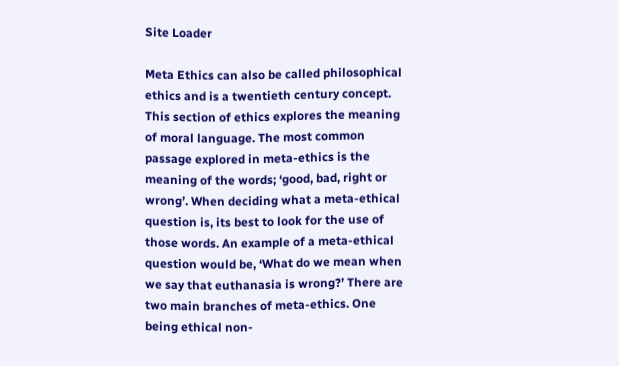Site Loader

Meta Ethics can also be called philosophical ethics and is a twentieth century concept. This section of ethics explores the meaning of moral language. The most common passage explored in meta-ethics is the meaning of the words; ‘good, bad, right or wrong’. When deciding what a meta-ethical question is, its best to look for the use of those words. An example of a meta-ethical question would be, ‘What do we mean when we say that euthanasia is wrong?’ There are two main branches of meta-ethics. One being ethical non-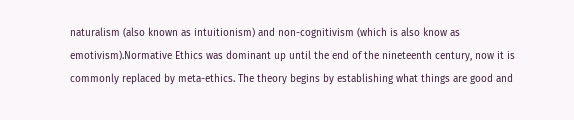naturalism (also known as intuitionism) and non-cognitivism (which is also know as emotivism).Normative Ethics was dominant up until the end of the nineteenth century, now it is commonly replaced by meta-ethics. The theory begins by establishing what things are good and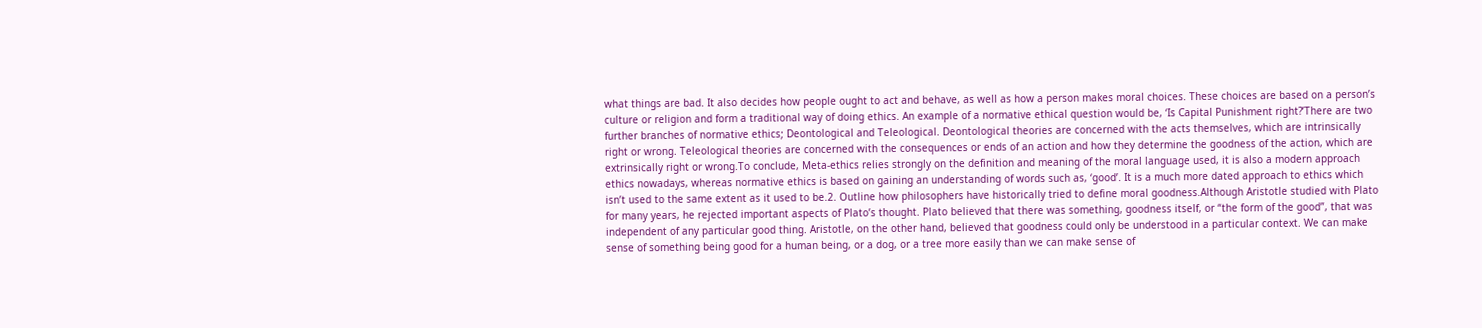what things are bad. It also decides how people ought to act and behave, as well as how a person makes moral choices. These choices are based on a person’s culture or religion and form a traditional way of doing ethics. An example of a normative ethical question would be, ‘Is Capital Punishment right?’There are two further branches of normative ethics; Deontological and Teleological. Deontological theories are concerned with the acts themselves, which are intrinsically right or wrong. Teleological theories are concerned with the consequences or ends of an action and how they determine the goodness of the action, which are extrinsically right or wrong.To conclude, Meta-ethics relies strongly on the definition and meaning of the moral language used, it is also a modern approach ethics nowadays, whereas normative ethics is based on gaining an understanding of words such as, ‘good’. It is a much more dated approach to ethics which isn’t used to the same extent as it used to be.2. Outline how philosophers have historically tried to define moral goodness.Although Aristotle studied with Plato for many years, he rejected important aspects of Plato’s thought. Plato believed that there was something, goodness itself, or “the form of the good”, that was independent of any particular good thing. Aristotle, on the other hand, believed that goodness could only be understood in a particular context. We can make sense of something being good for a human being, or a dog, or a tree more easily than we can make sense of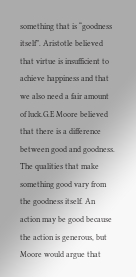something that is “goodness itself”. Aristotle believed that virtue is insufficient to achieve happiness and that we also need a fair amount of luck.G.E Moore believed that there is a difference between good and goodness. The qualities that make something good vary from the goodness itself. An action may be good because the action is generous, but Moore would argue that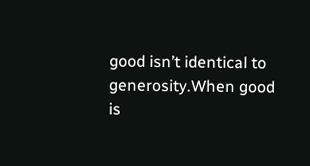good isn’t identical to generosity.When good is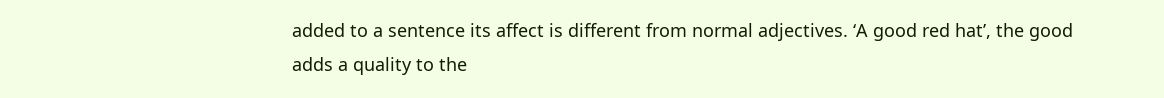added to a sentence its affect is different from normal adjectives. ‘A good red hat’, the good adds a quality to the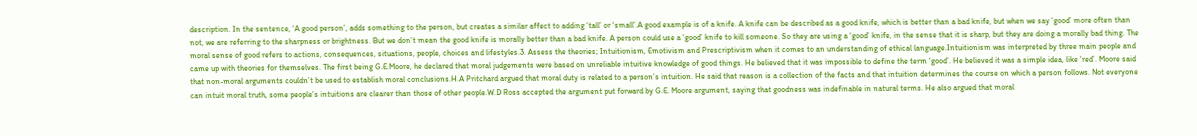description. In the sentence, ‘A good person’, adds something to the person, but creates a similar affect to adding ‘tall’ or ‘small’.A good example is of a knife. A knife can be described as a good knife, which is better than a bad knife, but when we say ‘good’ more often than not, we are referring to the sharpness or brightness. But we don’t mean the good knife is morally better than a bad knife. A person could use a ‘good’ knife to kill someone. So they are using a ‘good’ knife, in the sense that it is sharp, but they are doing a morally bad thing. The moral sense of good refers to actions, consequences, situations, people, choices and lifestyles.3. Assess the theories; Intuitionism, Emotivism and Prescriptivism when it comes to an understanding of ethical language.Intuitionism was interpreted by three main people and came up with theories for themselves. The first being G.E.Moore, he declared that moral judgements were based on unreliable intuitive knowledge of good things. He believed that it was impossible to define the term ‘good’. He believed it was a simple idea, like ‘red’. Moore said that non-moral arguments couldn’t be used to establish moral conclusions.H.A Pritchard argued that moral duty is related to a person’s intuition. He said that reason is a collection of the facts and that intuition determines the course on which a person follows. Not everyone can intuit moral truth, some people’s intuitions are clearer than those of other people.W.D Ross accepted the argument put forward by G.E. Moore argument, saying that goodness was indefinable in natural terms. He also argued that moral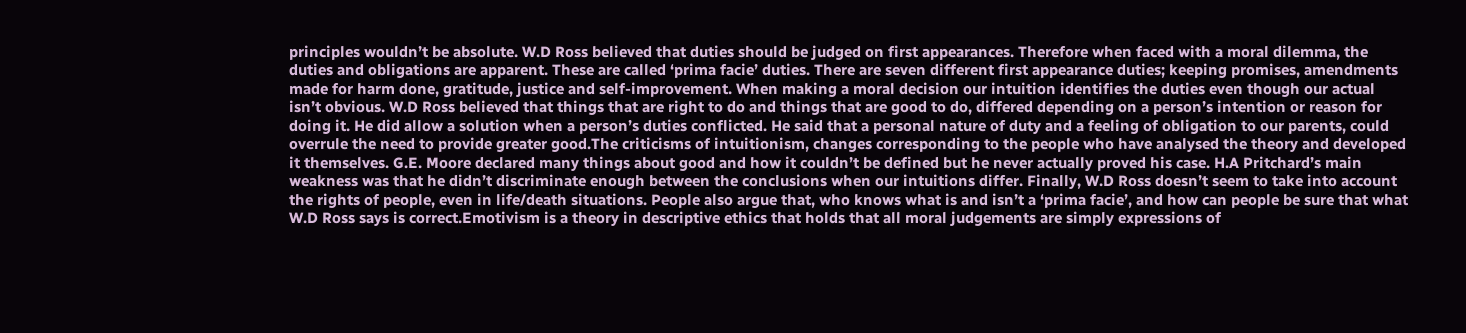principles wouldn’t be absolute. W.D Ross believed that duties should be judged on first appearances. Therefore when faced with a moral dilemma, the duties and obligations are apparent. These are called ‘prima facie’ duties. There are seven different first appearance duties; keeping promises, amendments made for harm done, gratitude, justice and self-improvement. When making a moral decision our intuition identifies the duties even though our actual isn’t obvious. W.D Ross believed that things that are right to do and things that are good to do, differed depending on a person’s intention or reason for doing it. He did allow a solution when a person’s duties conflicted. He said that a personal nature of duty and a feeling of obligation to our parents, could overrule the need to provide greater good.The criticisms of intuitionism, changes corresponding to the people who have analysed the theory and developed it themselves. G.E. Moore declared many things about good and how it couldn’t be defined but he never actually proved his case. H.A Pritchard’s main weakness was that he didn’t discriminate enough between the conclusions when our intuitions differ. Finally, W.D Ross doesn’t seem to take into account the rights of people, even in life/death situations. People also argue that, who knows what is and isn’t a ‘prima facie’, and how can people be sure that what W.D Ross says is correct.Emotivism is a theory in descriptive ethics that holds that all moral judgements are simply expressions of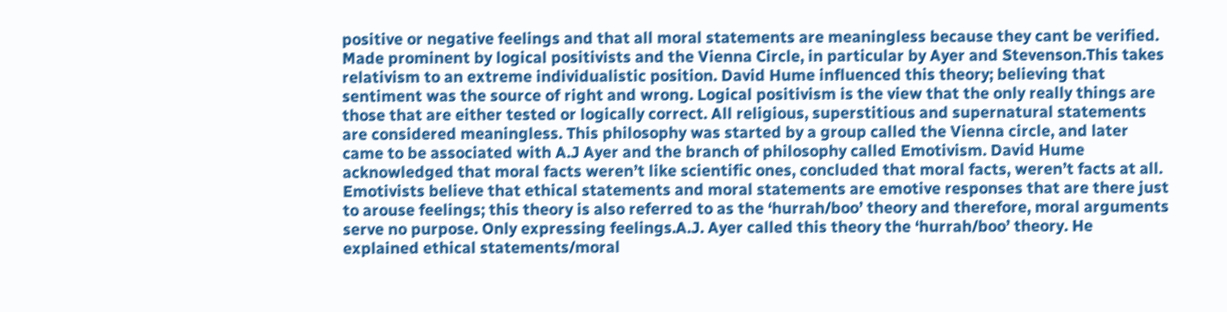positive or negative feelings and that all moral statements are meaningless because they cant be verified. Made prominent by logical positivists and the Vienna Circle, in particular by Ayer and Stevenson.This takes relativism to an extreme individualistic position. David Hume influenced this theory; believing that sentiment was the source of right and wrong. Logical positivism is the view that the only really things are those that are either tested or logically correct. All religious, superstitious and supernatural statements are considered meaningless. This philosophy was started by a group called the Vienna circle, and later came to be associated with A.J Ayer and the branch of philosophy called Emotivism. David Hume acknowledged that moral facts weren’t like scientific ones, concluded that moral facts, weren’t facts at all. Emotivists believe that ethical statements and moral statements are emotive responses that are there just to arouse feelings; this theory is also referred to as the ‘hurrah/boo’ theory and therefore, moral arguments serve no purpose. Only expressing feelings.A.J. Ayer called this theory the ‘hurrah/boo’ theory. He explained ethical statements/moral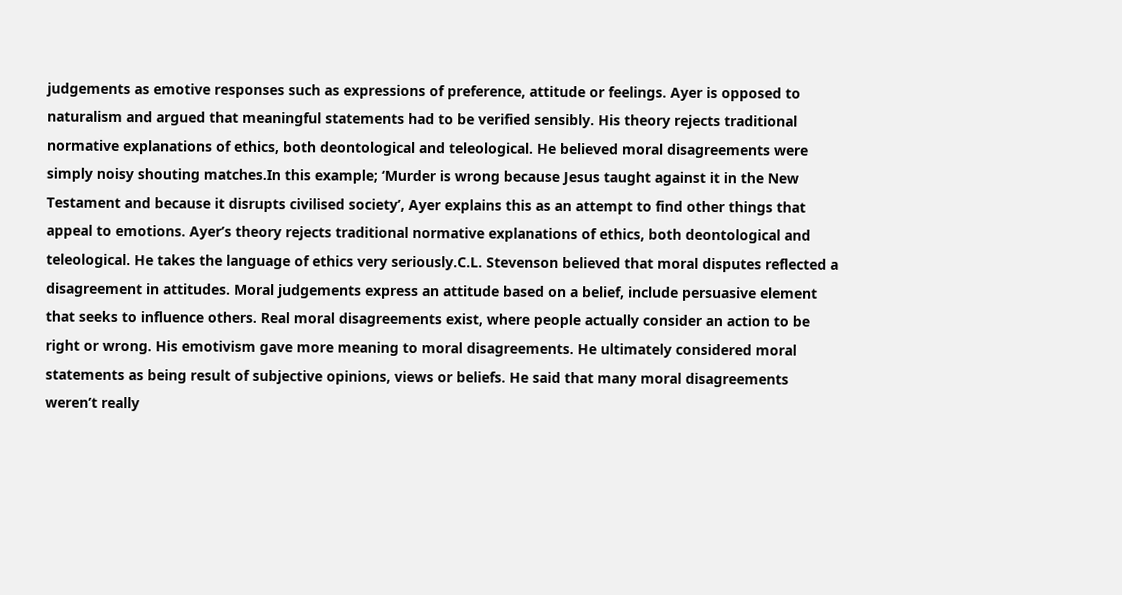judgements as emotive responses such as expressions of preference, attitude or feelings. Ayer is opposed to naturalism and argued that meaningful statements had to be verified sensibly. His theory rejects traditional normative explanations of ethics, both deontological and teleological. He believed moral disagreements were simply noisy shouting matches.In this example; ‘Murder is wrong because Jesus taught against it in the New Testament and because it disrupts civilised society’, Ayer explains this as an attempt to find other things that appeal to emotions. Ayer’s theory rejects traditional normative explanations of ethics, both deontological and teleological. He takes the language of ethics very seriously.C.L. Stevenson believed that moral disputes reflected a disagreement in attitudes. Moral judgements express an attitude based on a belief, include persuasive element that seeks to influence others. Real moral disagreements exist, where people actually consider an action to be right or wrong. His emotivism gave more meaning to moral disagreements. He ultimately considered moral statements as being result of subjective opinions, views or beliefs. He said that many moral disagreements weren’t really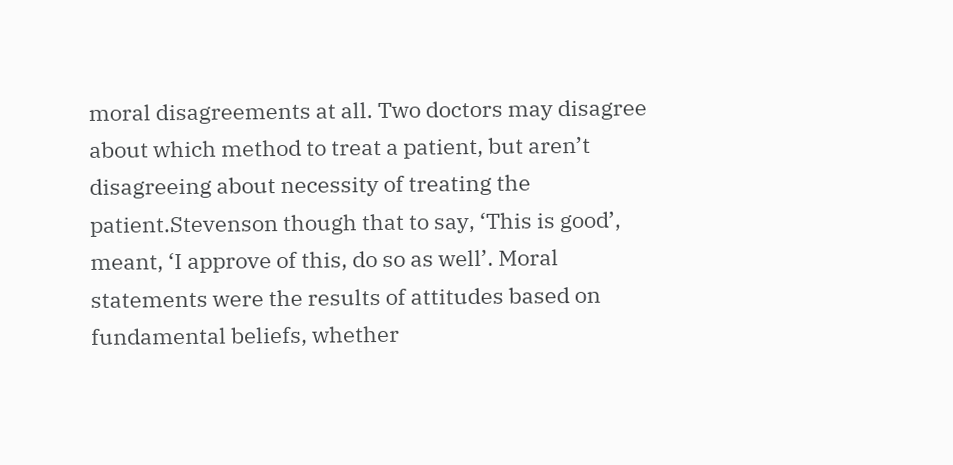moral disagreements at all. Two doctors may disagree about which method to treat a patient, but aren’t disagreeing about necessity of treating the patient.Stevenson though that to say, ‘This is good’, meant, ‘I approve of this, do so as well’. Moral statements were the results of attitudes based on fundamental beliefs, whether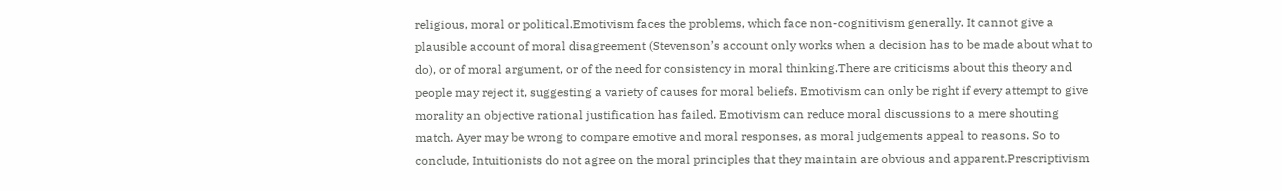religious, moral or political.Emotivism faces the problems, which face non-cognitivism generally. It cannot give a plausible account of moral disagreement (Stevenson’s account only works when a decision has to be made about what to do), or of moral argument, or of the need for consistency in moral thinking.There are criticisms about this theory and people may reject it, suggesting a variety of causes for moral beliefs. Emotivism can only be right if every attempt to give morality an objective rational justification has failed. Emotivism can reduce moral discussions to a mere shouting match. Ayer may be wrong to compare emotive and moral responses, as moral judgements appeal to reasons. So to conclude, Intuitionists do not agree on the moral principles that they maintain are obvious and apparent.Prescriptivism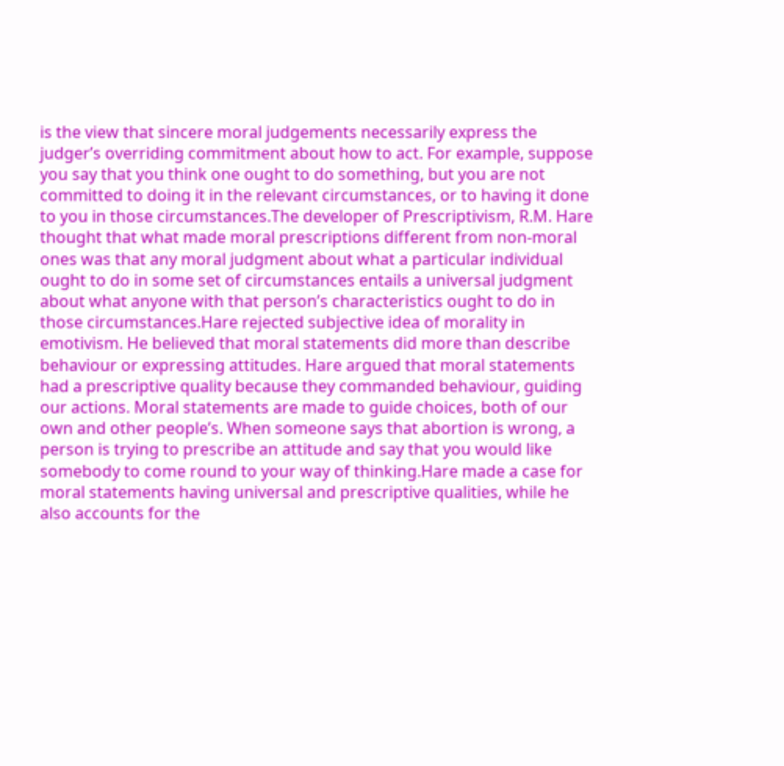is the view that sincere moral judgements necessarily express the judger’s overriding commitment about how to act. For example, suppose you say that you think one ought to do something, but you are not committed to doing it in the relevant circumstances, or to having it done to you in those circumstances.The developer of Prescriptivism, R.M. Hare thought that what made moral prescriptions different from non-moral ones was that any moral judgment about what a particular individual ought to do in some set of circumstances entails a universal judgment about what anyone with that person’s characteristics ought to do in those circumstances.Hare rejected subjective idea of morality in emotivism. He believed that moral statements did more than describe behaviour or expressing attitudes. Hare argued that moral statements had a prescriptive quality because they commanded behaviour, guiding our actions. Moral statements are made to guide choices, both of our own and other people’s. When someone says that abortion is wrong, a person is trying to prescribe an attitude and say that you would like somebody to come round to your way of thinking.Hare made a case for moral statements having universal and prescriptive qualities, while he also accounts for the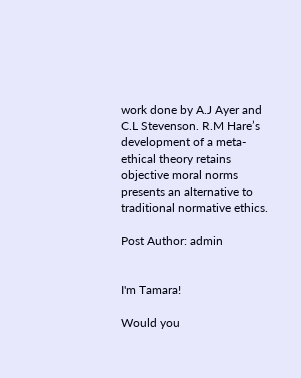work done by A.J Ayer and C.L Stevenson. R.M Hare’s development of a meta-ethical theory retains objective moral norms presents an alternative to traditional normative ethics.

Post Author: admin


I'm Tamara!

Would you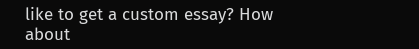like to get a custom essay? How about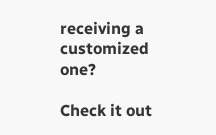receiving a customized one?

Check it out